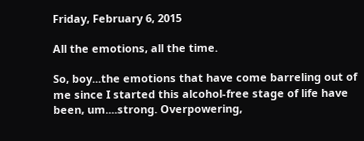Friday, February 6, 2015

All the emotions, all the time.

So, boy...the emotions that have come barreling out of me since I started this alcohol-free stage of life have been, um....strong. Overpowering,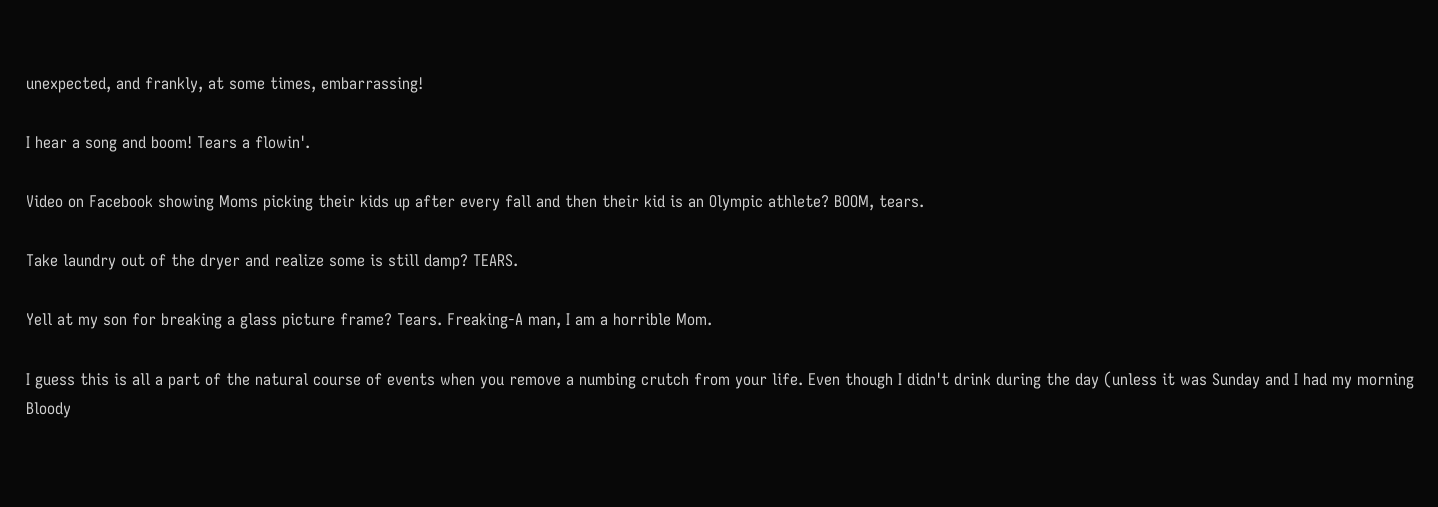unexpected, and frankly, at some times, embarrassing!

I hear a song and boom! Tears a flowin'.

Video on Facebook showing Moms picking their kids up after every fall and then their kid is an Olympic athlete? BOOM, tears.

Take laundry out of the dryer and realize some is still damp? TEARS.

Yell at my son for breaking a glass picture frame? Tears. Freaking-A man, I am a horrible Mom.

I guess this is all a part of the natural course of events when you remove a numbing crutch from your life. Even though I didn't drink during the day (unless it was Sunday and I had my morning Bloody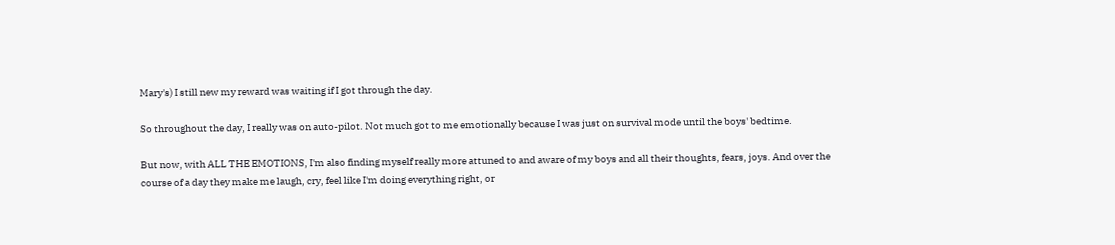Mary's) I still new my reward was waiting if I got through the day.

So throughout the day, I really was on auto-pilot. Not much got to me emotionally because I was just on survival mode until the boys' bedtime.

But now, with ALL THE EMOTIONS, I'm also finding myself really more attuned to and aware of my boys and all their thoughts, fears, joys. And over the course of a day they make me laugh, cry, feel like I'm doing everything right, or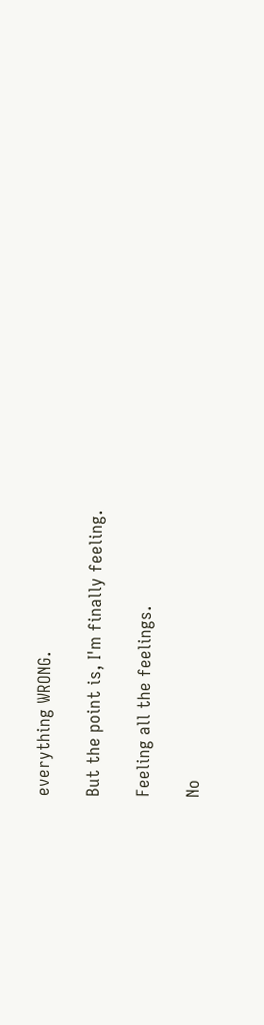everything WRONG.

But the point is, I'm finally feeling.

Feeling all the feelings.

No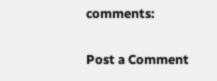comments:

Post a Comment